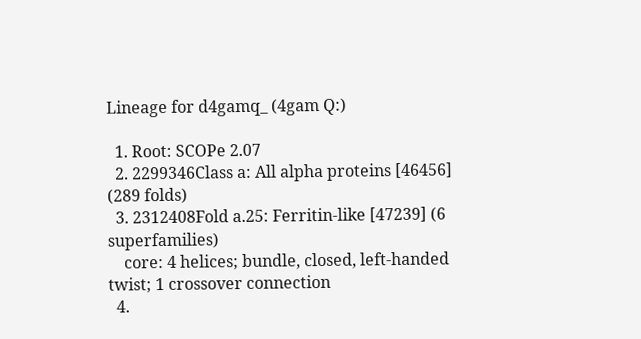Lineage for d4gamq_ (4gam Q:)

  1. Root: SCOPe 2.07
  2. 2299346Class a: All alpha proteins [46456] (289 folds)
  3. 2312408Fold a.25: Ferritin-like [47239] (6 superfamilies)
    core: 4 helices; bundle, closed, left-handed twist; 1 crossover connection
  4.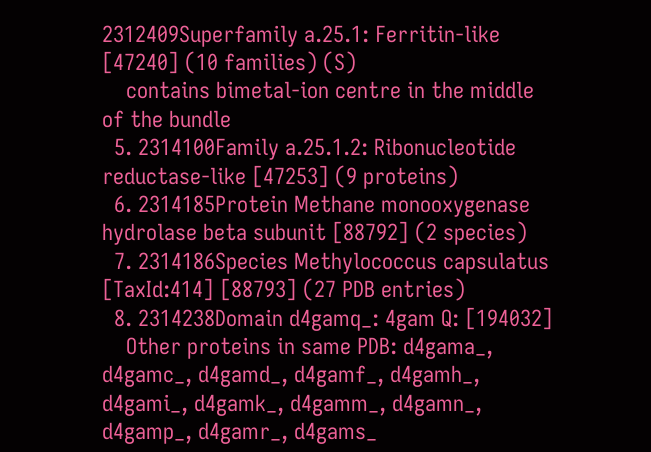2312409Superfamily a.25.1: Ferritin-like [47240] (10 families) (S)
    contains bimetal-ion centre in the middle of the bundle
  5. 2314100Family a.25.1.2: Ribonucleotide reductase-like [47253] (9 proteins)
  6. 2314185Protein Methane monooxygenase hydrolase beta subunit [88792] (2 species)
  7. 2314186Species Methylococcus capsulatus [TaxId:414] [88793] (27 PDB entries)
  8. 2314238Domain d4gamq_: 4gam Q: [194032]
    Other proteins in same PDB: d4gama_, d4gamc_, d4gamd_, d4gamf_, d4gamh_, d4gami_, d4gamk_, d4gamm_, d4gamn_, d4gamp_, d4gamr_, d4gams_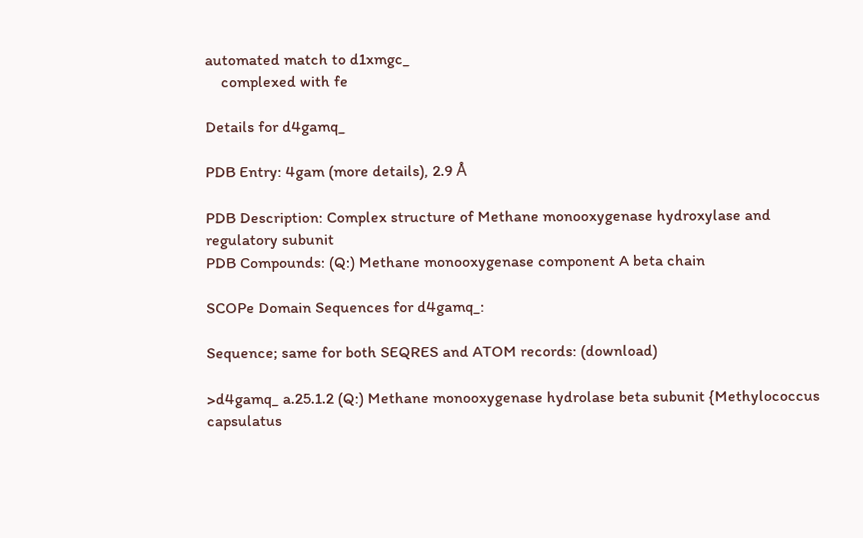automated match to d1xmgc_
    complexed with fe

Details for d4gamq_

PDB Entry: 4gam (more details), 2.9 Å

PDB Description: Complex structure of Methane monooxygenase hydroxylase and regulatory subunit
PDB Compounds: (Q:) Methane monooxygenase component A beta chain

SCOPe Domain Sequences for d4gamq_:

Sequence; same for both SEQRES and ATOM records: (download)

>d4gamq_ a.25.1.2 (Q:) Methane monooxygenase hydrolase beta subunit {Methylococcus capsulatus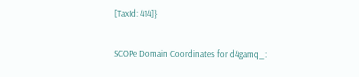[TaxId: 414]}

SCOPe Domain Coordinates for d4gamq_: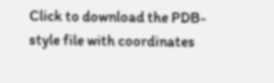Click to download the PDB-style file with coordinates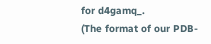for d4gamq_.
(The format of our PDB-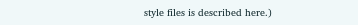style files is described here.)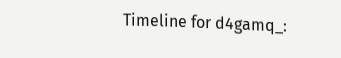Timeline for d4gamq_: